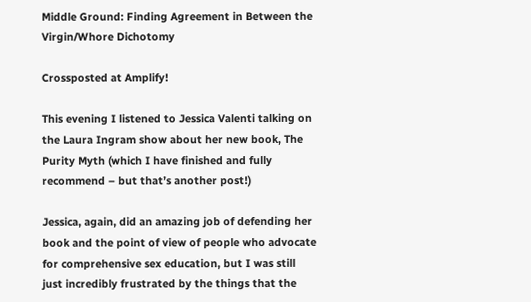Middle Ground: Finding Agreement in Between the Virgin/Whore Dichotomy

Crossposted at Amplify!

This evening I listened to Jessica Valenti talking on the Laura Ingram show about her new book, The Purity Myth (which I have finished and fully recommend – but that’s another post!)

Jessica, again, did an amazing job of defending her book and the point of view of people who advocate for comprehensive sex education, but I was still just incredibly frustrated by the things that the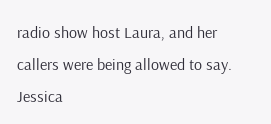radio show host Laura, and her callers were being allowed to say. Jessica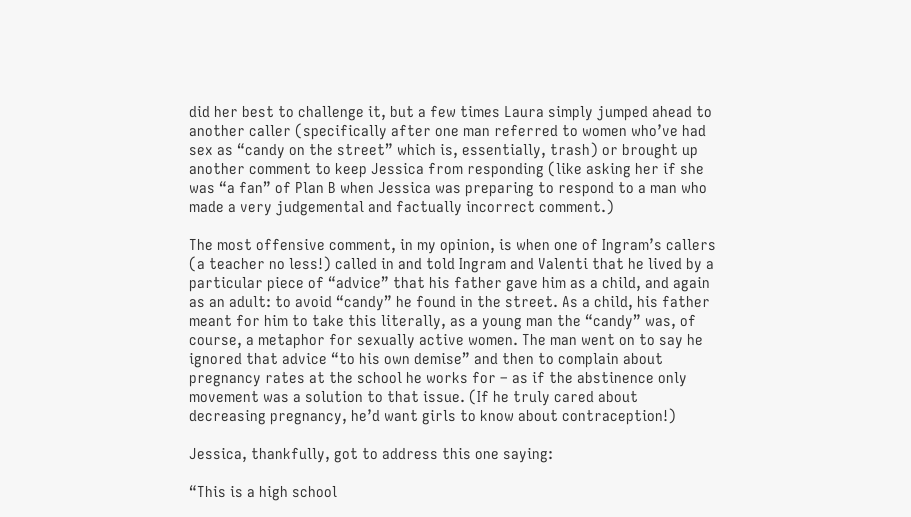did her best to challenge it, but a few times Laura simply jumped ahead to another caller (specifically after one man referred to women who’ve had sex as “candy on the street” which is, essentially, trash) or brought up another comment to keep Jessica from responding (like asking her if she was “a fan” of Plan B when Jessica was preparing to respond to a man who made a very judgemental and factually incorrect comment.)

The most offensive comment, in my opinion, is when one of Ingram’s callers (a teacher no less!) called in and told Ingram and Valenti that he lived by a particular piece of “advice” that his father gave him as a child, and again as an adult: to avoid “candy” he found in the street. As a child, his father meant for him to take this literally, as a young man the “candy” was, of course, a metaphor for sexually active women. The man went on to say he ignored that advice “to his own demise” and then to complain about pregnancy rates at the school he works for – as if the abstinence only movement was a solution to that issue. (If he truly cared about decreasing pregnancy, he’d want girls to know about contraception!)

Jessica, thankfully, got to address this one saying:

“This is a high school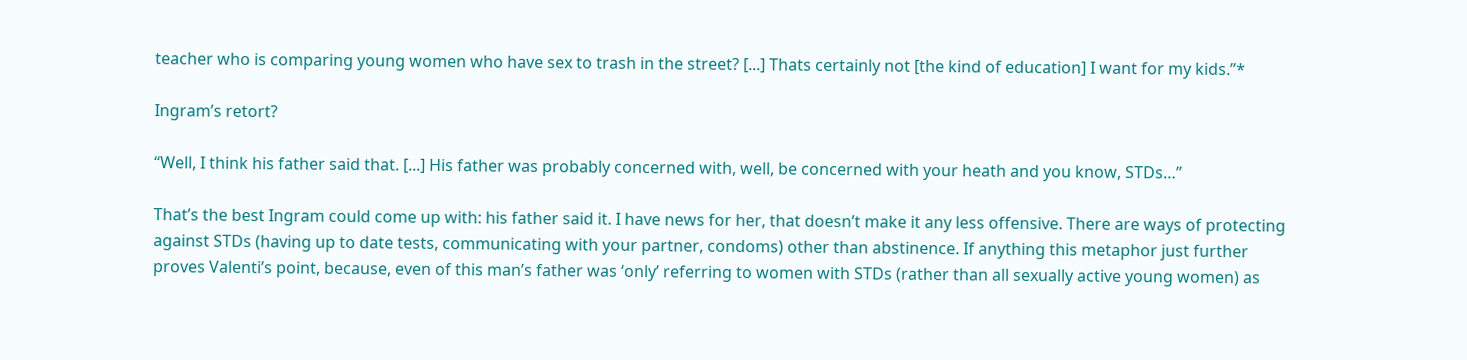teacher who is comparing young women who have sex to trash in the street? [...] Thats certainly not [the kind of education] I want for my kids.”*

Ingram’s retort?

“Well, I think his father said that. [...] His father was probably concerned with, well, be concerned with your heath and you know, STDs…”

That’s the best Ingram could come up with: his father said it. I have news for her, that doesn’t make it any less offensive. There are ways of protecting against STDs (having up to date tests, communicating with your partner, condoms) other than abstinence. If anything this metaphor just further proves Valenti’s point, because, even of this man’s father was ‘only’ referring to women with STDs (rather than all sexually active young women) as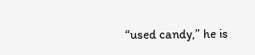“used candy,” he is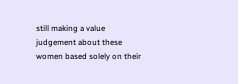still making a value judgement about these women based solely on their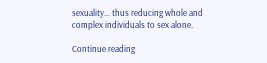sexuality… thus reducing whole and complex individuals to sex alone.

Continue reading